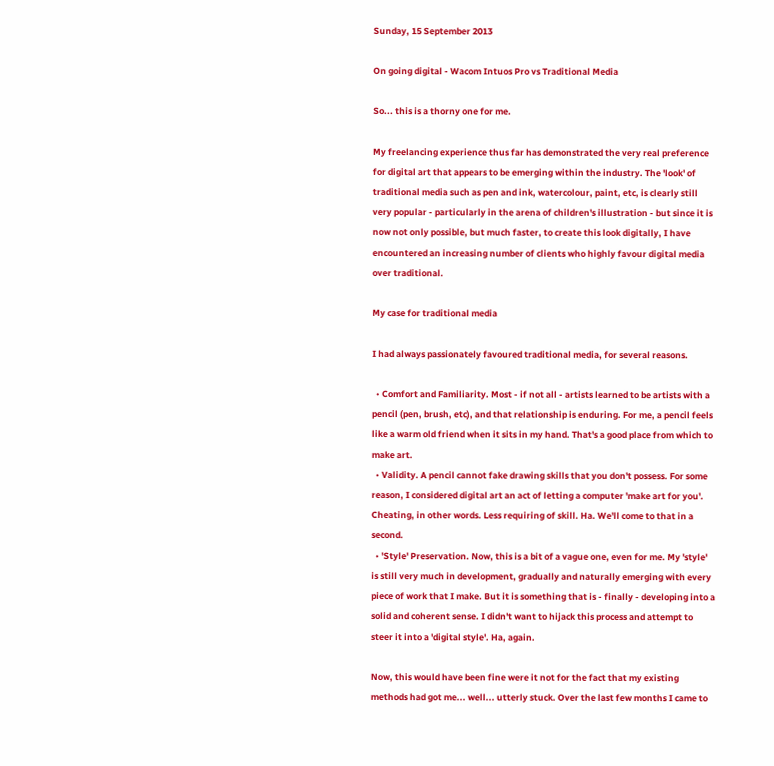Sunday, 15 September 2013

On going digital - Wacom Intuos Pro vs Traditional Media

So... this is a thorny one for me.

My freelancing experience thus far has demonstrated the very real preference for digital art that appears to be emerging within the industry. The 'look' of traditional media such as pen and ink, watercolour, paint, etc, is clearly still very popular - particularly in the arena of children's illustration - but since it is now not only possible, but much faster, to create this look digitally, I have encountered an increasing number of clients who highly favour digital media over traditional.

My case for traditional media

I had always passionately favoured traditional media, for several reasons.

  • Comfort and Familiarity. Most - if not all - artists learned to be artists with a pencil (pen, brush, etc), and that relationship is enduring. For me, a pencil feels like a warm old friend when it sits in my hand. That's a good place from which to make art.
  • Validity. A pencil cannot fake drawing skills that you don't possess. For some reason, I considered digital art an act of letting a computer 'make art for you'. Cheating, in other words. Less requiring of skill. Ha. We'll come to that in a second.
  • 'Style' Preservation. Now, this is a bit of a vague one, even for me. My 'style' is still very much in development, gradually and naturally emerging with every piece of work that I make. But it is something that is - finally - developing into a solid and coherent sense. I didn't want to hijack this process and attempt to steer it into a 'digital style'. Ha, again.

Now, this would have been fine were it not for the fact that my existing methods had got me... well... utterly stuck. Over the last few months I came to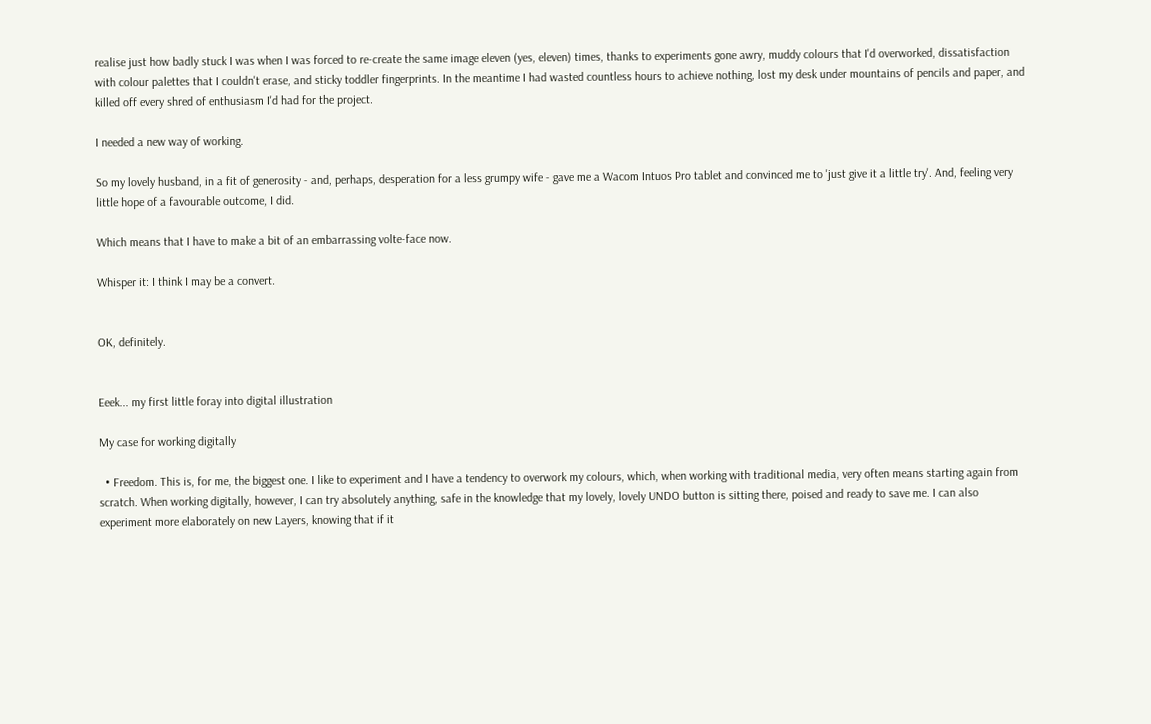realise just how badly stuck I was when I was forced to re-create the same image eleven (yes, eleven) times, thanks to experiments gone awry, muddy colours that I'd overworked, dissatisfaction with colour palettes that I couldn't erase, and sticky toddler fingerprints. In the meantime I had wasted countless hours to achieve nothing, lost my desk under mountains of pencils and paper, and killed off every shred of enthusiasm I'd had for the project.

I needed a new way of working.

So my lovely husband, in a fit of generosity - and, perhaps, desperation for a less grumpy wife - gave me a Wacom Intuos Pro tablet and convinced me to 'just give it a little try'. And, feeling very little hope of a favourable outcome, I did.

Which means that I have to make a bit of an embarrassing volte-face now.

Whisper it: I think I may be a convert.


OK, definitely.


Eeek... my first little foray into digital illustration

My case for working digitally

  • Freedom. This is, for me, the biggest one. I like to experiment and I have a tendency to overwork my colours, which, when working with traditional media, very often means starting again from scratch. When working digitally, however, I can try absolutely anything, safe in the knowledge that my lovely, lovely UNDO button is sitting there, poised and ready to save me. I can also experiment more elaborately on new Layers, knowing that if it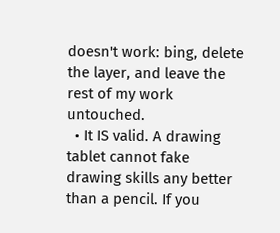doesn't work: bing, delete the layer, and leave the rest of my work untouched.
  • It IS valid. A drawing tablet cannot fake drawing skills any better than a pencil. If you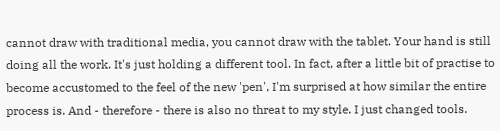cannot draw with traditional media, you cannot draw with the tablet. Your hand is still doing all the work. It's just holding a different tool. In fact, after a little bit of practise to become accustomed to the feel of the new 'pen', I'm surprised at how similar the entire process is. And - therefore - there is also no threat to my style. I just changed tools.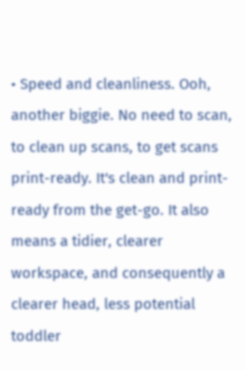• Speed and cleanliness. Ooh, another biggie. No need to scan, to clean up scans, to get scans print-ready. It's clean and print-ready from the get-go. It also means a tidier, clearer workspace, and consequently a clearer head, less potential toddler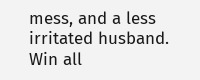mess, and a less irritated husband. Win all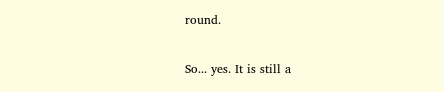round.

So... yes. It is still a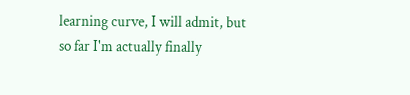learning curve, I will admit, but so far I'm actually finally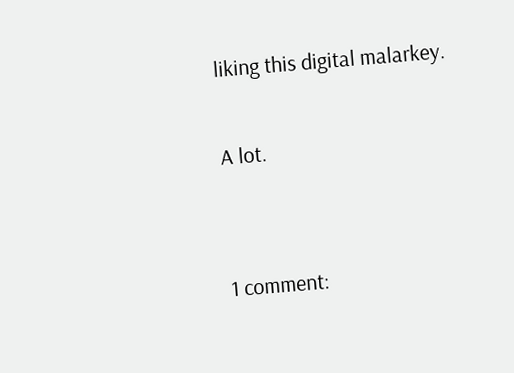liking this digital malarkey.

A lot.


1 comment: